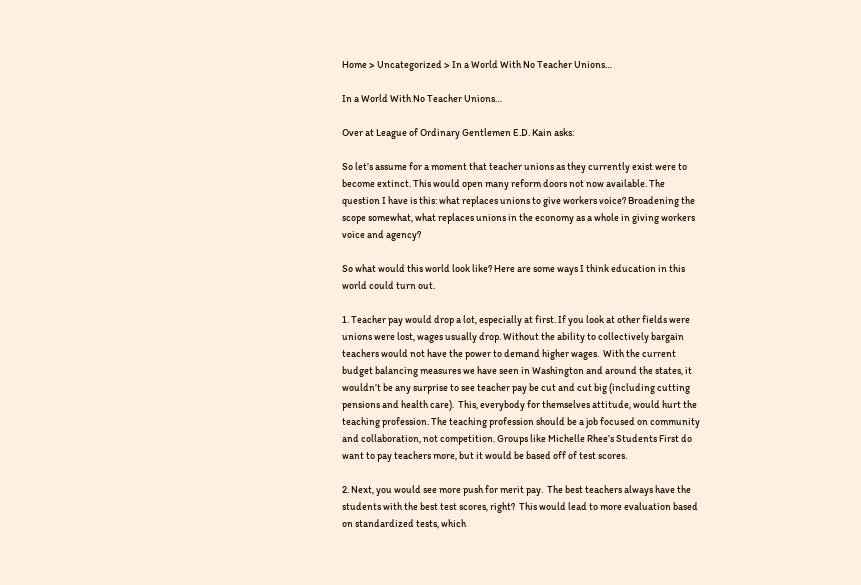Home > Uncategorized > In a World With No Teacher Unions…

In a World With No Teacher Unions…

Over at League of Ordinary Gentlemen E.D. Kain asks:

So let’s assume for a moment that teacher unions as they currently exist were to become extinct. This would open many reform doors not now available. The question I have is this: what replaces unions to give workers voice? Broadening the scope somewhat, what replaces unions in the economy as a whole in giving workers voice and agency?

So what would this world look like? Here are some ways I think education in this world could turn out.

1. Teacher pay would drop a lot, especially at first. If you look at other fields were unions were lost, wages usually drop. Without the ability to collectively bargain teachers would not have the power to demand higher wages.  With the current budget balancing measures we have seen in Washington and around the states, it wouldn’t be any surprise to see teacher pay be cut and cut big (including cutting pensions and health care).  This, everybody for themselves attitude, would hurt the teaching profession. The teaching profession should be a job focused on community and collaboration, not competition. Groups like Michelle Rhee’s Students First do want to pay teachers more, but it would be based off of test scores.

2. Next, you would see more push for merit pay.  The best teachers always have the students with the best test scores, right?  This would lead to more evaluation based on standardized tests, which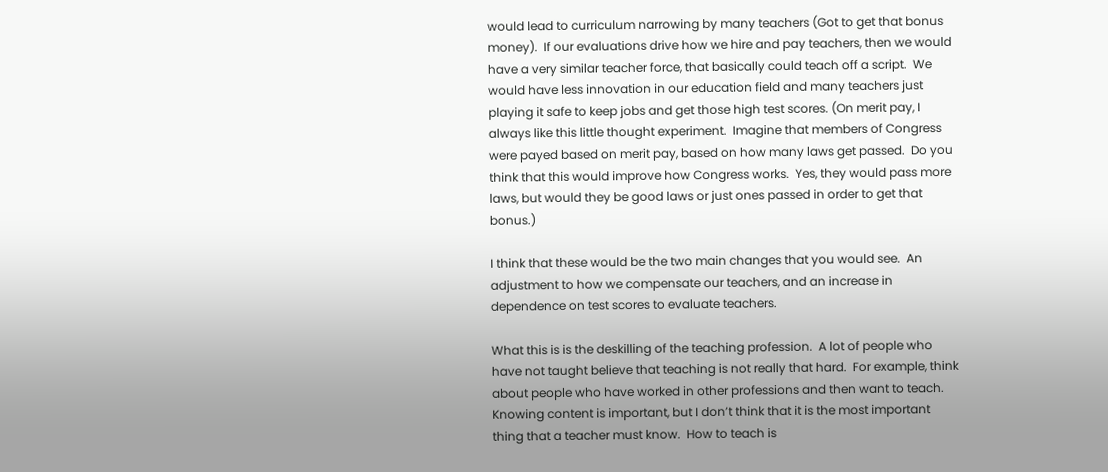would lead to curriculum narrowing by many teachers (Got to get that bonus money).  If our evaluations drive how we hire and pay teachers, then we would have a very similar teacher force, that basically could teach off a script.  We would have less innovation in our education field and many teachers just playing it safe to keep jobs and get those high test scores. (On merit pay, I always like this little thought experiment.  Imagine that members of Congress were payed based on merit pay, based on how many laws get passed.  Do you think that this would improve how Congress works.  Yes, they would pass more laws, but would they be good laws or just ones passed in order to get that bonus.)

I think that these would be the two main changes that you would see.  An adjustment to how we compensate our teachers, and an increase in dependence on test scores to evaluate teachers.

What this is is the deskilling of the teaching profession.  A lot of people who have not taught believe that teaching is not really that hard.  For example, think about people who have worked in other professions and then want to teach.  Knowing content is important, but I don’t think that it is the most important thing that a teacher must know.  How to teach is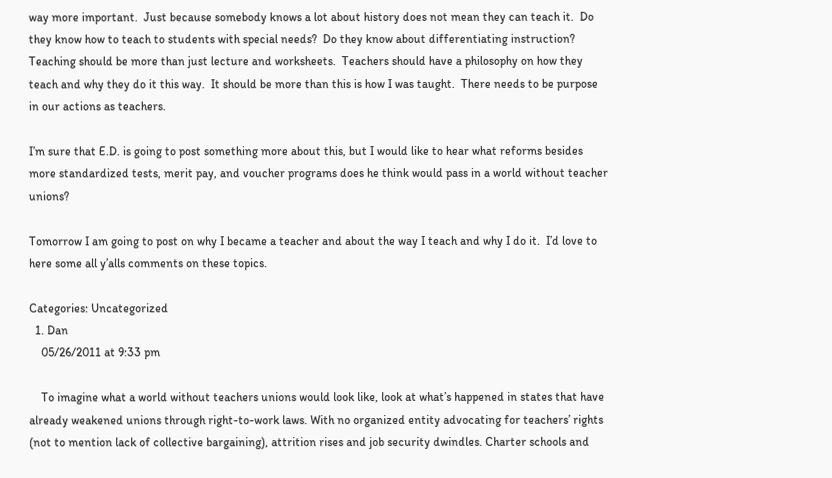way more important.  Just because somebody knows a lot about history does not mean they can teach it.  Do they know how to teach to students with special needs?  Do they know about differentiating instruction?  Teaching should be more than just lecture and worksheets.  Teachers should have a philosophy on how they teach and why they do it this way.  It should be more than this is how I was taught.  There needs to be purpose in our actions as teachers.

I’m sure that E.D. is going to post something more about this, but I would like to hear what reforms besides more standardized tests, merit pay, and voucher programs does he think would pass in a world without teacher unions?

Tomorrow I am going to post on why I became a teacher and about the way I teach and why I do it.  I’d love to here some all y’alls comments on these topics.

Categories: Uncategorized
  1. Dan
    05/26/2011 at 9:33 pm

    To imagine what a world without teachers unions would look like, look at what’s happened in states that have already weakened unions through right-to-work laws. With no organized entity advocating for teachers’ rights (not to mention lack of collective bargaining), attrition rises and job security dwindles. Charter schools and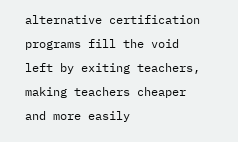alternative certification programs fill the void left by exiting teachers, making teachers cheaper and more easily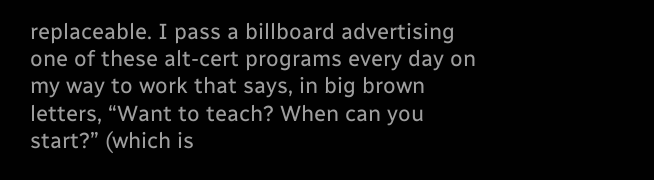replaceable. I pass a billboard advertising one of these alt-cert programs every day on my way to work that says, in big brown letters, “Want to teach? When can you start?” (which is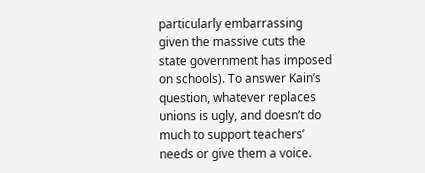particularly embarrassing given the massive cuts the state government has imposed on schools). To answer Kain’s question, whatever replaces unions is ugly, and doesn’t do much to support teachers’ needs or give them a voice.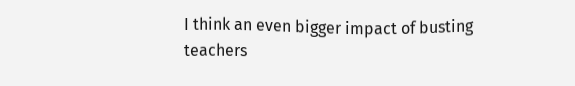I think an even bigger impact of busting teachers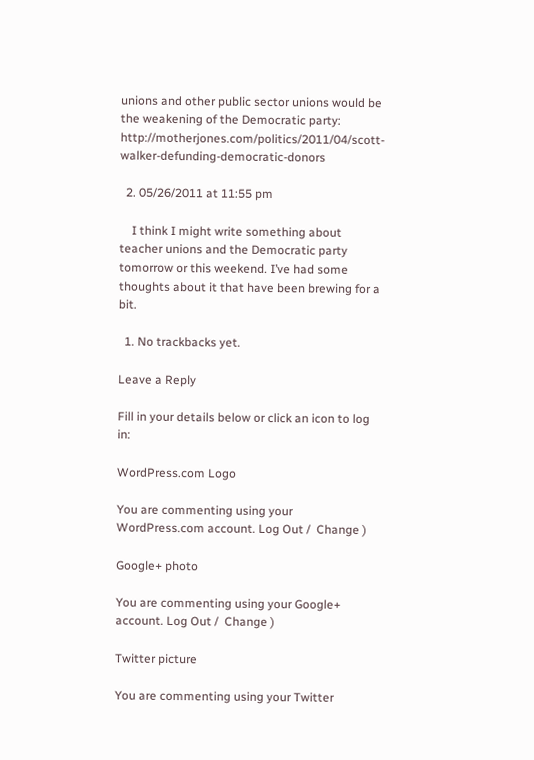unions and other public sector unions would be the weakening of the Democratic party: http://motherjones.com/politics/2011/04/scott-walker-defunding-democratic-donors

  2. 05/26/2011 at 11:55 pm

    I think I might write something about teacher unions and the Democratic party tomorrow or this weekend. I’ve had some thoughts about it that have been brewing for a bit.

  1. No trackbacks yet.

Leave a Reply

Fill in your details below or click an icon to log in:

WordPress.com Logo

You are commenting using your WordPress.com account. Log Out /  Change )

Google+ photo

You are commenting using your Google+ account. Log Out /  Change )

Twitter picture

You are commenting using your Twitter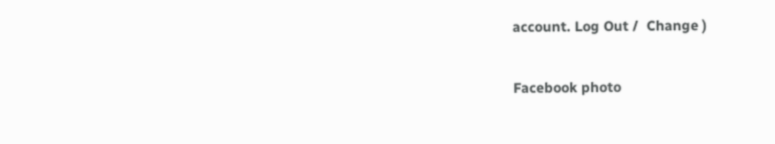account. Log Out /  Change )

Facebook photo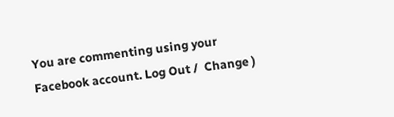You are commenting using your Facebook account. Log Out /  Change )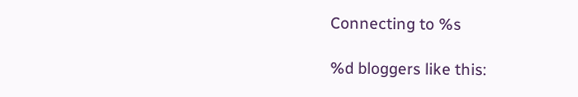Connecting to %s

%d bloggers like this: